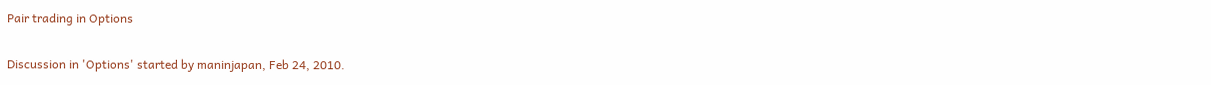Pair trading in Options

Discussion in 'Options' started by maninjapan, Feb 24, 2010.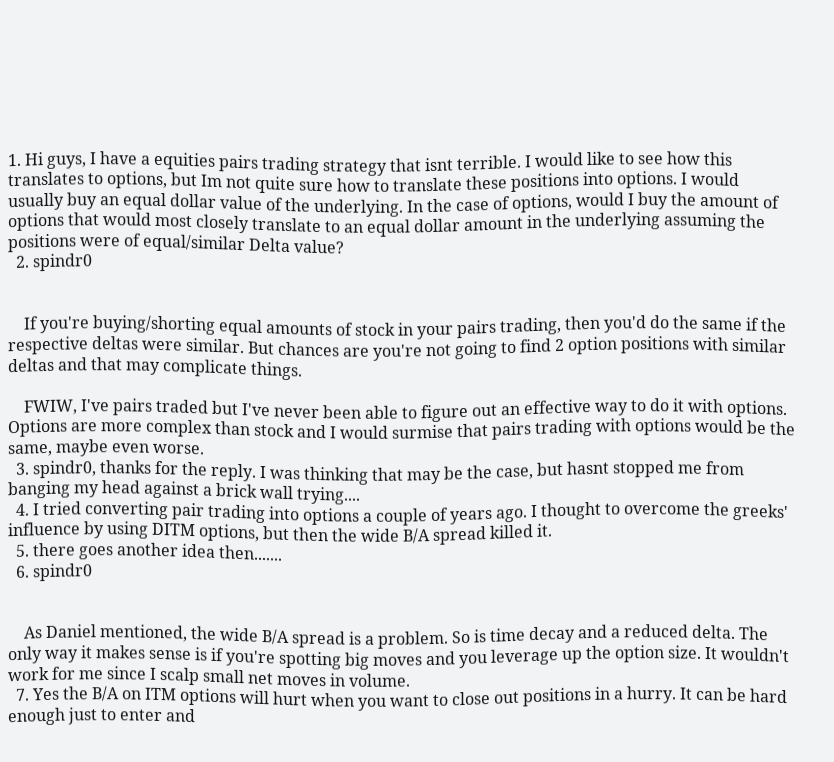1. Hi guys, I have a equities pairs trading strategy that isnt terrible. I would like to see how this translates to options, but Im not quite sure how to translate these positions into options. I would usually buy an equal dollar value of the underlying. In the case of options, would I buy the amount of options that would most closely translate to an equal dollar amount in the underlying assuming the positions were of equal/similar Delta value?
  2. spindr0


    If you're buying/shorting equal amounts of stock in your pairs trading, then you'd do the same if the respective deltas were similar. But chances are you're not going to find 2 option positions with similar deltas and that may complicate things.

    FWIW, I've pairs traded but I've never been able to figure out an effective way to do it with options. Options are more complex than stock and I would surmise that pairs trading with options would be the same, maybe even worse.
  3. spindr0, thanks for the reply. I was thinking that may be the case, but hasnt stopped me from banging my head against a brick wall trying....
  4. I tried converting pair trading into options a couple of years ago. I thought to overcome the greeks' influence by using DITM options, but then the wide B/A spread killed it.
  5. there goes another idea then.......
  6. spindr0


    As Daniel mentioned, the wide B/A spread is a problem. So is time decay and a reduced delta. The only way it makes sense is if you're spotting big moves and you leverage up the option size. It wouldn't work for me since I scalp small net moves in volume.
  7. Yes the B/A on ITM options will hurt when you want to close out positions in a hurry. It can be hard enough just to enter and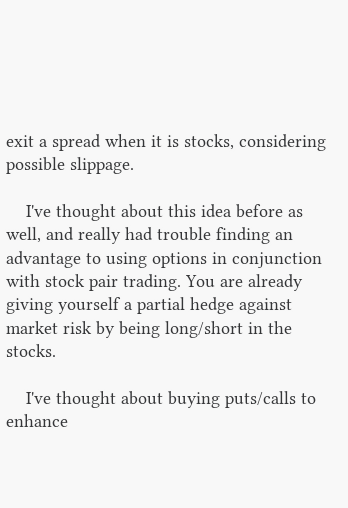exit a spread when it is stocks, considering possible slippage.

    I've thought about this idea before as well, and really had trouble finding an advantage to using options in conjunction with stock pair trading. You are already giving yourself a partial hedge against market risk by being long/short in the stocks.

    I've thought about buying puts/calls to enhance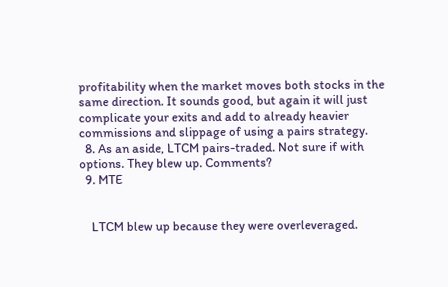profitability when the market moves both stocks in the same direction. It sounds good, but again it will just complicate your exits and add to already heavier commissions and slippage of using a pairs strategy.
  8. As an aside, LTCM pairs-traded. Not sure if with options. They blew up. Comments?
  9. MTE


    LTCM blew up because they were overleveraged.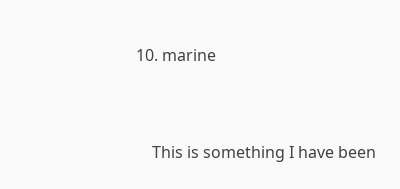10. marine


    This is something I have been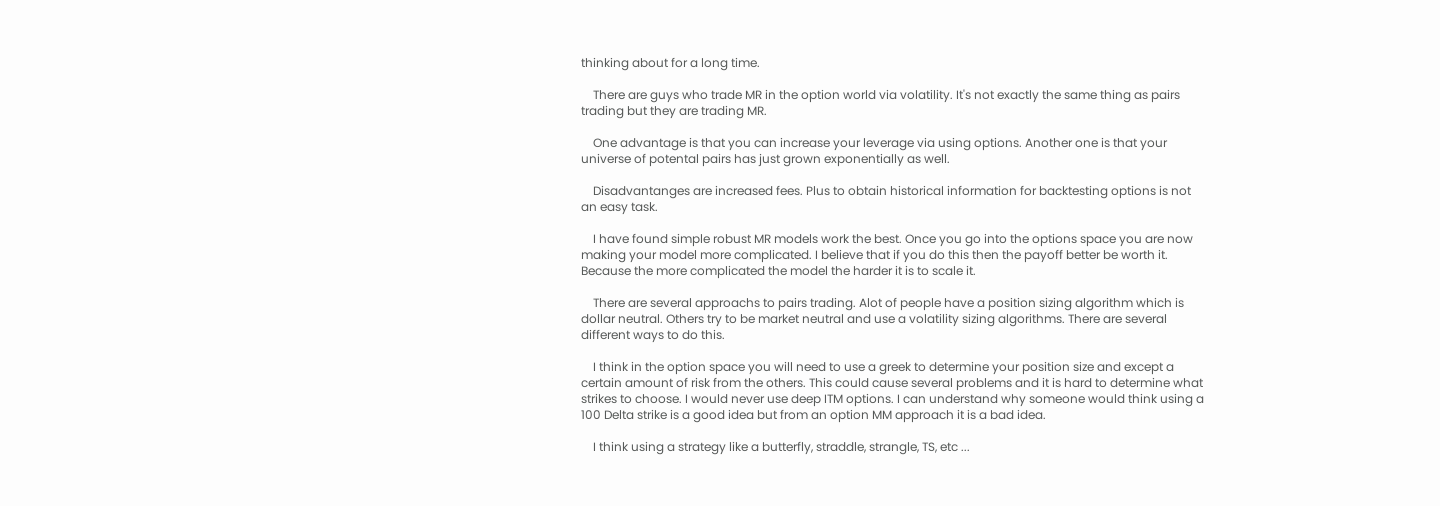thinking about for a long time.

    There are guys who trade MR in the option world via volatility. It's not exactly the same thing as pairs trading but they are trading MR.

    One advantage is that you can increase your leverage via using options. Another one is that your universe of potental pairs has just grown exponentially as well.

    Disadvantanges are increased fees. Plus to obtain historical information for backtesting options is not an easy task.

    I have found simple robust MR models work the best. Once you go into the options space you are now making your model more complicated. I believe that if you do this then the payoff better be worth it. Because the more complicated the model the harder it is to scale it.

    There are several approachs to pairs trading. Alot of people have a position sizing algorithm which is dollar neutral. Others try to be market neutral and use a volatility sizing algorithms. There are several different ways to do this.

    I think in the option space you will need to use a greek to determine your position size and except a certain amount of risk from the others. This could cause several problems and it is hard to determine what strikes to choose. I would never use deep ITM options. I can understand why someone would think using a 100 Delta strike is a good idea but from an option MM approach it is a bad idea.

    I think using a strategy like a butterfly, straddle, strangle, TS, etc ...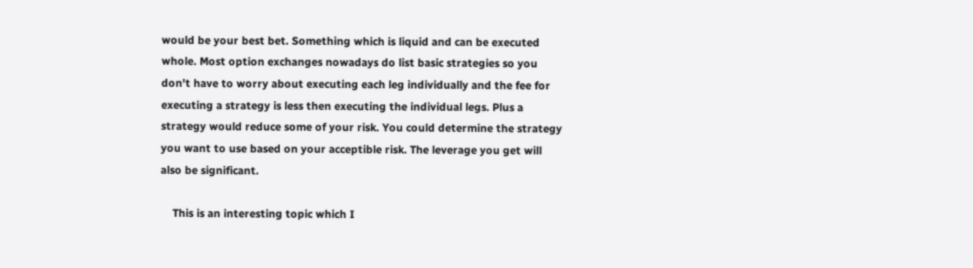would be your best bet. Something which is liquid and can be executed whole. Most option exchanges nowadays do list basic strategies so you don't have to worry about executing each leg individually and the fee for executing a strategy is less then executing the individual legs. Plus a strategy would reduce some of your risk. You could determine the strategy you want to use based on your acceptible risk. The leverage you get will also be significant.

    This is an interesting topic which I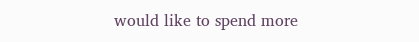would like to spend more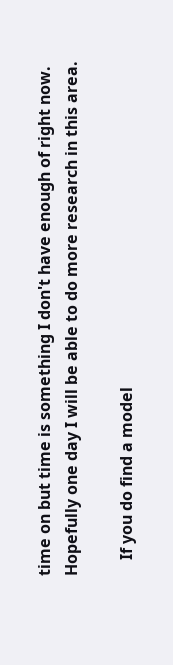time on but time is something I don't have enough of right now. Hopefully one day I will be able to do more research in this area.

    If you do find a model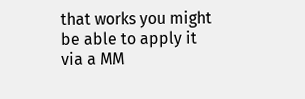that works you might be able to apply it via a MM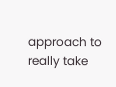approach to really take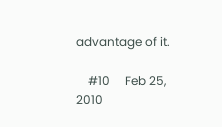advantage of it.

    #10     Feb 25, 2010